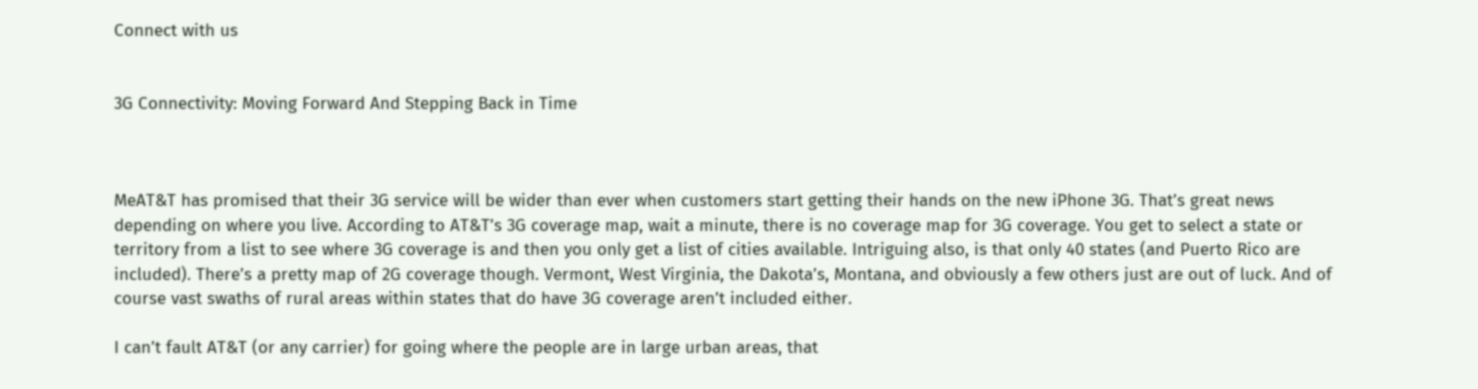Connect with us


3G Connectivity: Moving Forward And Stepping Back in Time



MeAT&T has promised that their 3G service will be wider than ever when customers start getting their hands on the new iPhone 3G. That’s great news depending on where you live. According to AT&T’s 3G coverage map, wait a minute, there is no coverage map for 3G coverage. You get to select a state or territory from a list to see where 3G coverage is and then you only get a list of cities available. Intriguing also, is that only 40 states (and Puerto Rico are included). There’s a pretty map of 2G coverage though. Vermont, West Virginia, the Dakota’s, Montana, and obviously a few others just are out of luck. And of course vast swaths of rural areas within states that do have 3G coverage aren’t included either.

I can’t fault AT&T (or any carrier) for going where the people are in large urban areas, that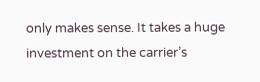only makes sense. It takes a huge investment on the carrier’s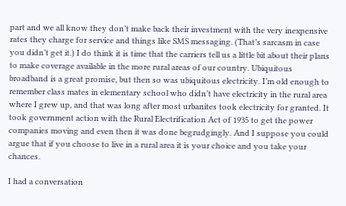part and we all know they don’t make back their investment with the very inexpensive rates they charge for service and things like SMS messaging. (That’s sarcasm in case you didn’t get it.) I do think it is time that the carriers tell us a little bit about their plans to make coverage available in the more rural areas of our country. Ubiquitous broadband is a great promise, but then so was ubiquitous electricity. I’m old enough to remember class mates in elementary school who didn’t have electricity in the rural area where I grew up, and that was long after most urbanites took electricity for granted. It took government action with the Rural Electrification Act of 1935 to get the power companies moving and even then it was done begrudgingly. And I suppose you could argue that if you choose to live in a rural area it is your choice and you take your chances.

I had a conversation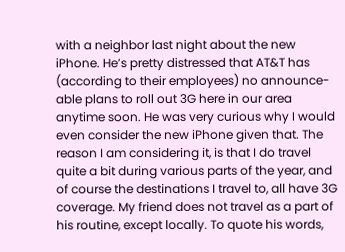with a neighbor last night about the new iPhone. He’s pretty distressed that AT&T has (according to their employees) no announce-able plans to roll out 3G here in our area anytime soon. He was very curious why I would even consider the new iPhone given that. The reason I am considering it, is that I do travel quite a bit during various parts of the year, and of course the destinations I travel to, all have 3G coverage. My friend does not travel as a part of his routine, except locally. To quote his words,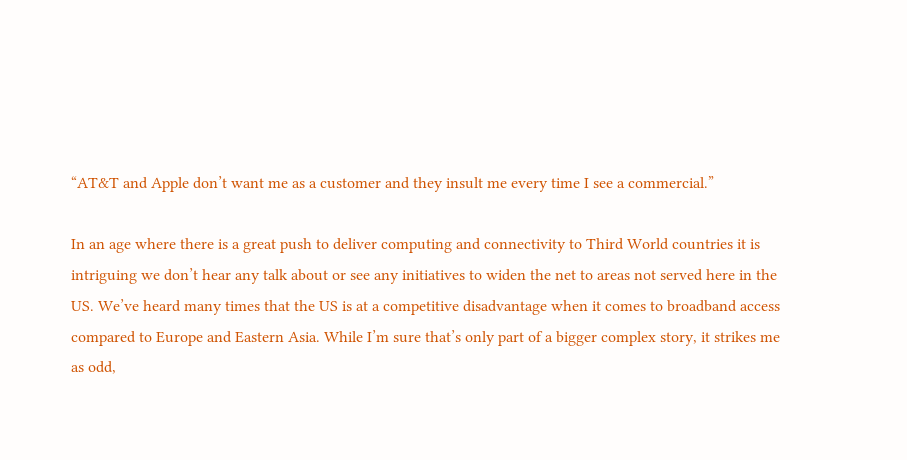“AT&T and Apple don’t want me as a customer and they insult me every time I see a commercial.”

In an age where there is a great push to deliver computing and connectivity to Third World countries it is intriguing we don’t hear any talk about or see any initiatives to widen the net to areas not served here in the US. We’ve heard many times that the US is at a competitive disadvantage when it comes to broadband access compared to Europe and Eastern Asia. While I’m sure that’s only part of a bigger complex story, it strikes me as odd,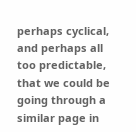perhaps cyclical, and perhaps all too predictable, that we could be going through a similar page in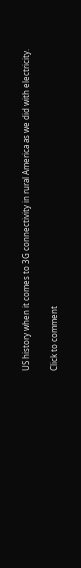US history when it comes to 3G connectivity in rural America as we did with electricity.

Click to comment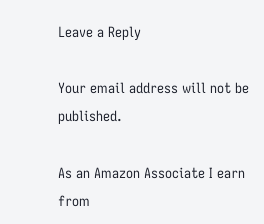Leave a Reply

Your email address will not be published.

As an Amazon Associate I earn from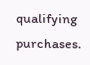qualifying purchases.